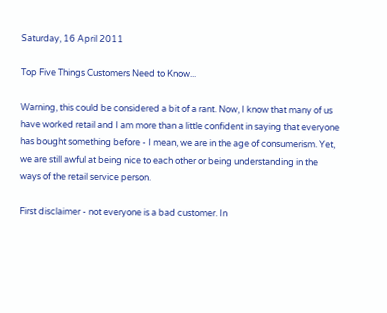Saturday, 16 April 2011

Top Five Things Customers Need to Know...

Warning, this could be considered a bit of a rant. Now, I know that many of us have worked retail and I am more than a little confident in saying that everyone has bought something before - I mean, we are in the age of consumerism. Yet, we are still awful at being nice to each other or being understanding in the ways of the retail service person.

First disclaimer - not everyone is a bad customer. In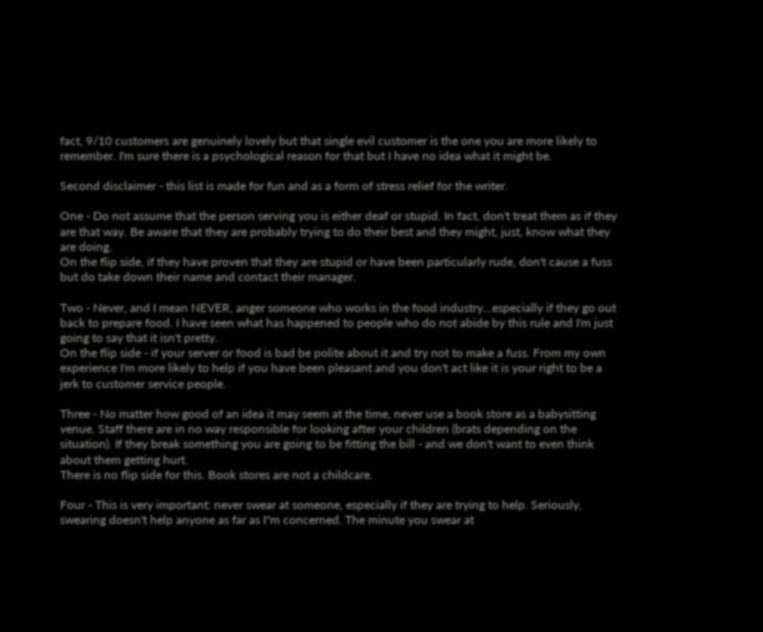fact, 9/10 customers are genuinely lovely but that single evil customer is the one you are more likely to remember. I'm sure there is a psychological reason for that but I have no idea what it might be.

Second disclaimer - this list is made for fun and as a form of stress relief for the writer.

One - Do not assume that the person serving you is either deaf or stupid. In fact, don't treat them as if they are that way. Be aware that they are probably trying to do their best and they might, just, know what they are doing.
On the flip side, if they have proven that they are stupid or have been particularly rude, don't cause a fuss but do take down their name and contact their manager.

Two - Never, and I mean NEVER, anger someone who works in the food industry...especially if they go out back to prepare food. I have seen what has happened to people who do not abide by this rule and I'm just going to say that it isn't pretty.
On the flip side - if your server or food is bad be polite about it and try not to make a fuss. From my own experience I'm more likely to help if you have been pleasant and you don't act like it is your right to be a jerk to customer service people.

Three - No matter how good of an idea it may seem at the time, never use a book store as a babysitting venue. Staff there are in no way responsible for looking after your children (brats depending on the situation). If they break something you are going to be fitting the bill - and we don't want to even think about them getting hurt.
There is no flip side for this. Book stores are not a childcare.

Four - This is very important: never swear at someone, especially if they are trying to help. Seriously, swearing doesn't help anyone as far as I"m concerned. The minute you swear at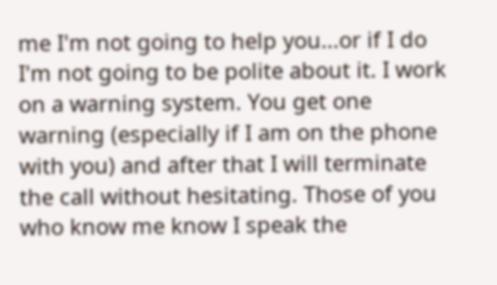me I'm not going to help you...or if I do I'm not going to be polite about it. I work on a warning system. You get one warning (especially if I am on the phone with you) and after that I will terminate the call without hesitating. Those of you who know me know I speak the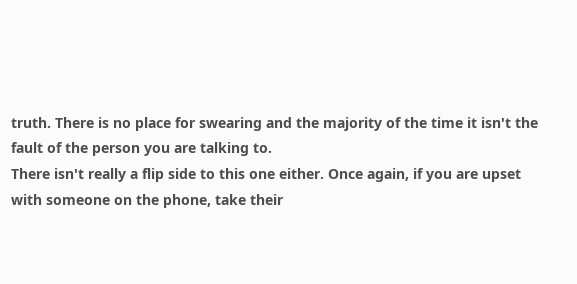truth. There is no place for swearing and the majority of the time it isn't the fault of the person you are talking to.
There isn't really a flip side to this one either. Once again, if you are upset with someone on the phone, take their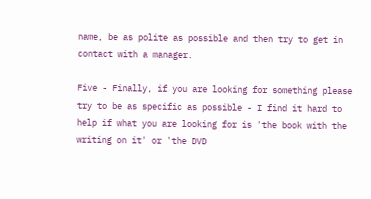name, be as polite as possible and then try to get in contact with a manager.

Five - Finally, if you are looking for something please try to be as specific as possible - I find it hard to help if what you are looking for is 'the book with the writing on it' or 'the DVD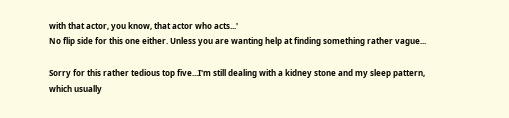with that actor, you know, that actor who acts...'
No flip side for this one either. Unless you are wanting help at finding something rather vague...

Sorry for this rather tedious top five...I'm still dealing with a kidney stone and my sleep pattern, which usually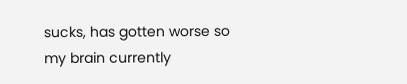sucks, has gotten worse so my brain currently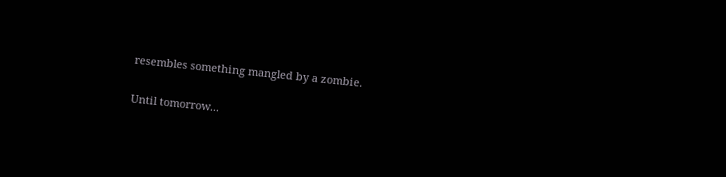resembles something mangled by a zombie.

Until tomorrow...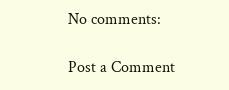No comments:

Post a Comment